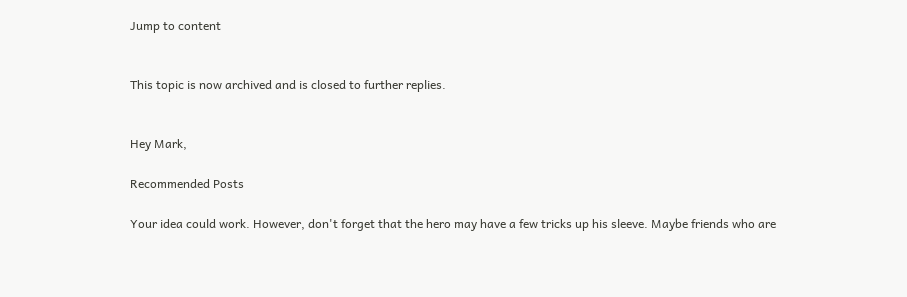Jump to content


This topic is now archived and is closed to further replies.


Hey Mark,

Recommended Posts

Your idea could work. However, don't forget that the hero may have a few tricks up his sleeve. Maybe friends who are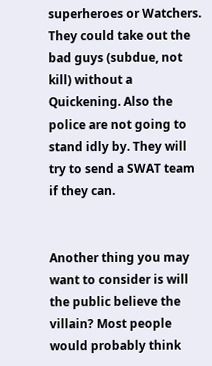superheroes or Watchers. They could take out the bad guys (subdue, not kill) without a Quickening. Also the police are not going to stand idly by. They will try to send a SWAT team if they can.


Another thing you may want to consider is will the public believe the villain? Most people would probably think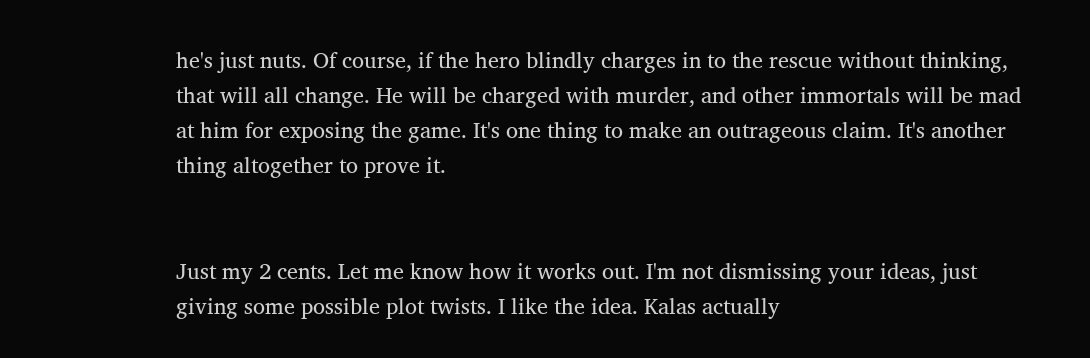he's just nuts. Of course, if the hero blindly charges in to the rescue without thinking, that will all change. He will be charged with murder, and other immortals will be mad at him for exposing the game. It's one thing to make an outrageous claim. It's another thing altogether to prove it.


Just my 2 cents. Let me know how it works out. I'm not dismissing your ideas, just giving some possible plot twists. I like the idea. Kalas actually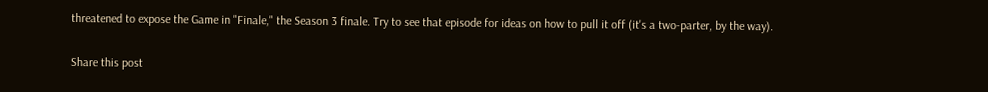threatened to expose the Game in "Finale," the Season 3 finale. Try to see that episode for ideas on how to pull it off (it's a two-parter, by the way).

Share this post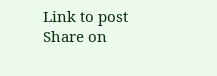Link to post
Share on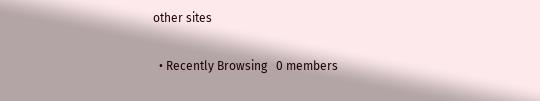other sites

  • Recently Browsing   0 members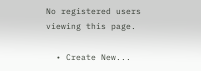No registered users viewing this page.

  • Create New...